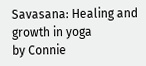Savasana: Healing and growth in yoga
by Connie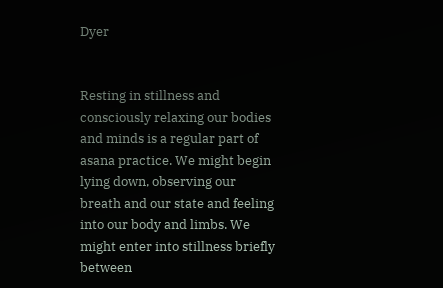Dyer


Resting in stillness and consciously relaxing our bodies and minds is a regular part of asana practice. We might begin lying down, observing our breath and our state and feeling into our body and limbs. We might enter into stillness briefly between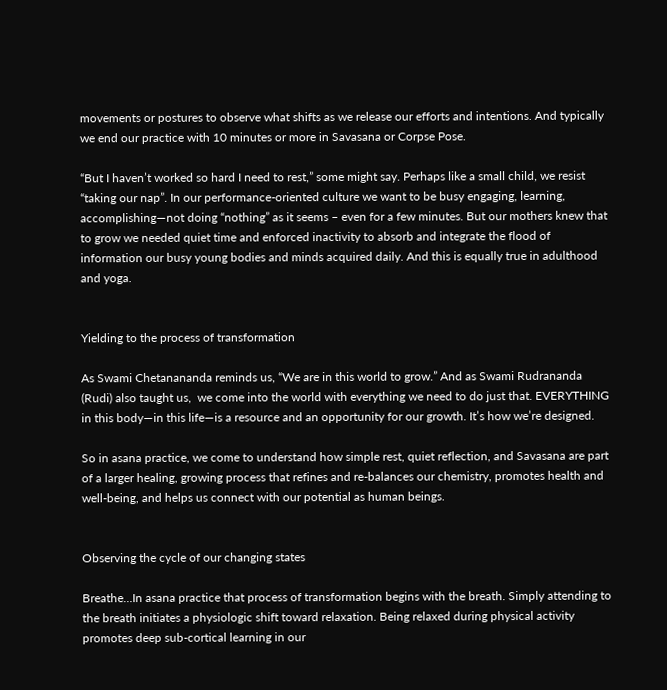movements or postures to observe what shifts as we release our efforts and intentions. And typically we end our practice with 10 minutes or more in Savasana or Corpse Pose.

“But I haven’t worked so hard I need to rest,” some might say. Perhaps like a small child, we resist “taking our nap”. In our performance-oriented culture we want to be busy engaging, learning, accomplishing—not doing “nothing” as it seems – even for a few minutes. But our mothers knew that to grow we needed quiet time and enforced inactivity to absorb and integrate the flood of information our busy young bodies and minds acquired daily. And this is equally true in adulthood and yoga.


Yielding to the process of transformation

As Swami Chetanananda reminds us, “We are in this world to grow.” And as Swami Rudrananda (Rudi) also taught us,  we come into the world with everything we need to do just that. EVERYTHING in this body—in this life—is a resource and an opportunity for our growth. It’s how we’re designed.

So in asana practice, we come to understand how simple rest, quiet reflection, and Savasana are part of a larger healing, growing process that refines and re-balances our chemistry, promotes health and well-being, and helps us connect with our potential as human beings.


Observing the cycle of our changing states

Breathe…In asana practice that process of transformation begins with the breath. Simply attending to the breath initiates a physiologic shift toward relaxation. Being relaxed during physical activity promotes deep sub-cortical learning in our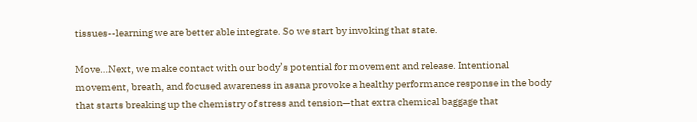tissues--learning we are better able integrate. So we start by invoking that state.

Move…Next, we make contact with our body’s potential for movement and release. Intentional movement, breath, and focused awareness in asana provoke a healthy performance response in the body that starts breaking up the chemistry of stress and tension—that extra chemical baggage that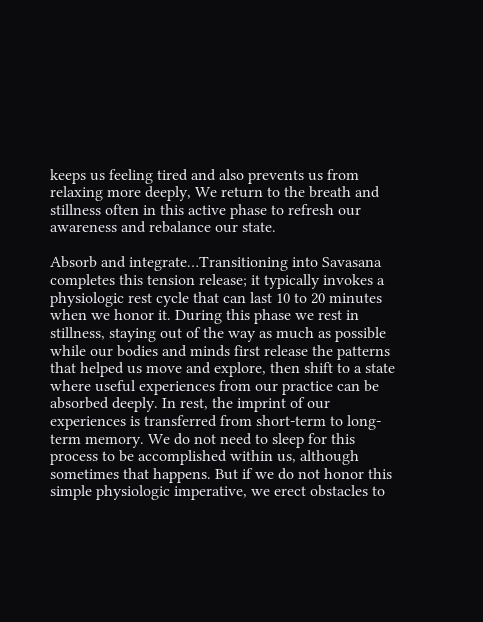keeps us feeling tired and also prevents us from relaxing more deeply, We return to the breath and stillness often in this active phase to refresh our awareness and rebalance our state.

Absorb and integrate…Transitioning into Savasana completes this tension release; it typically invokes a physiologic rest cycle that can last 10 to 20 minutes when we honor it. During this phase we rest in stillness, staying out of the way as much as possible while our bodies and minds first release the patterns that helped us move and explore, then shift to a state where useful experiences from our practice can be absorbed deeply. In rest, the imprint of our experiences is transferred from short-term to long-term memory. We do not need to sleep for this process to be accomplished within us, although sometimes that happens. But if we do not honor this simple physiologic imperative, we erect obstacles to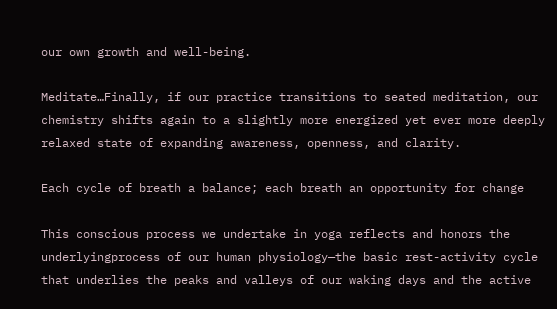our own growth and well-being.

Meditate…Finally, if our practice transitions to seated meditation, our chemistry shifts again to a slightly more energized yet ever more deeply relaxed state of expanding awareness, openness, and clarity.

Each cycle of breath a balance; each breath an opportunity for change

This conscious process we undertake in yoga reflects and honors the underlyingprocess of our human physiology—the basic rest-activity cycle that underlies the peaks and valleys of our waking days and the active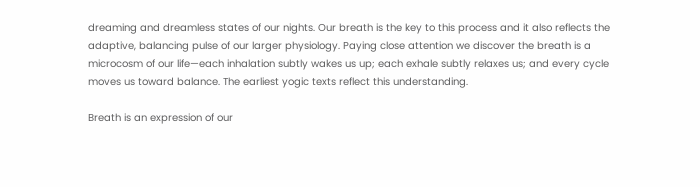dreaming and dreamless states of our nights. Our breath is the key to this process and it also reflects the adaptive, balancing pulse of our larger physiology. Paying close attention we discover the breath is a microcosm of our life—each inhalation subtly wakes us up; each exhale subtly relaxes us; and every cycle moves us toward balance. The earliest yogic texts reflect this understanding.

Breath is an expression of our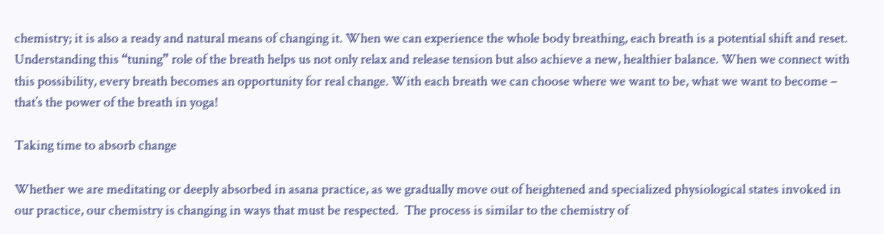chemistry; it is also a ready and natural means of changing it. When we can experience the whole body breathing, each breath is a potential shift and reset. Understanding this “tuning” role of the breath helps us not only relax and release tension but also achieve a new, healthier balance. When we connect with this possibility, every breath becomes an opportunity for real change. With each breath we can choose where we want to be, what we want to become – that’s the power of the breath in yoga!

Taking time to absorb change

Whether we are meditating or deeply absorbed in asana practice, as we gradually move out of heightened and specialized physiological states invoked in our practice, our chemistry is changing in ways that must be respected.  The process is similar to the chemistry of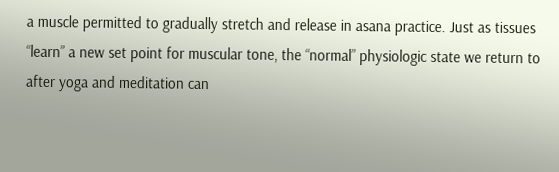a muscle permitted to gradually stretch and release in asana practice. Just as tissues “learn” a new set point for muscular tone, the “normal” physiologic state we return to after yoga and meditation can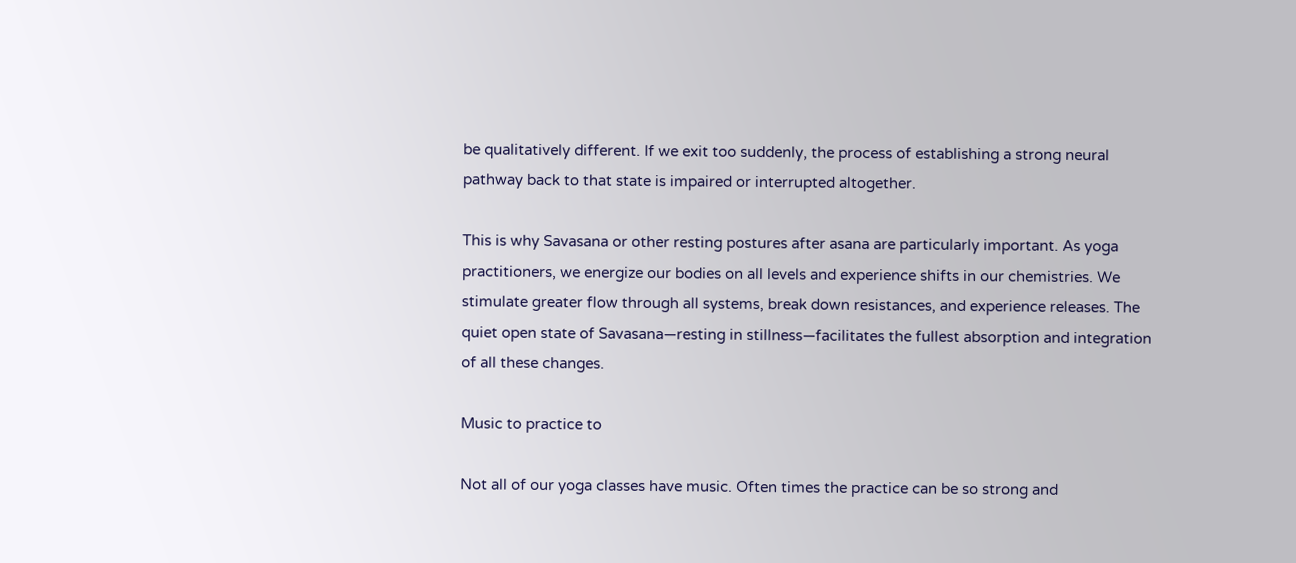be qualitatively different. If we exit too suddenly, the process of establishing a strong neural pathway back to that state is impaired or interrupted altogether.

This is why Savasana or other resting postures after asana are particularly important. As yoga practitioners, we energize our bodies on all levels and experience shifts in our chemistries. We stimulate greater flow through all systems, break down resistances, and experience releases. The quiet open state of Savasana—resting in stillness—facilitates the fullest absorption and integration of all these changes.

Music to practice to

Not all of our yoga classes have music. Often times the practice can be so strong and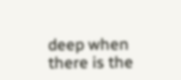deep when there is the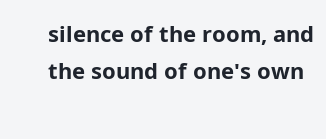silence of the room, and the sound of one's own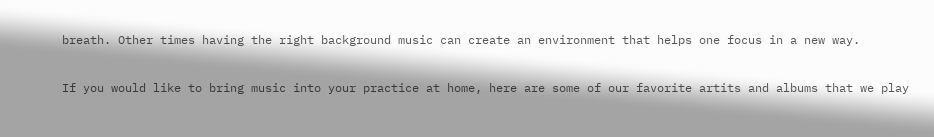breath. Other times having the right background music can create an environment that helps one focus in a new way.

If you would like to bring music into your practice at home, here are some of our favorite artits and albums that we play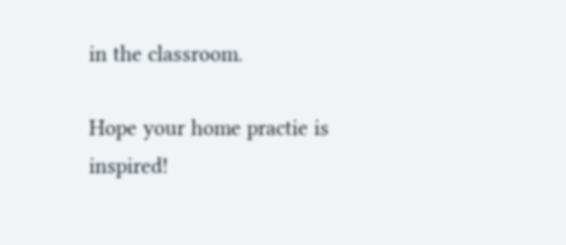in the classroom.

Hope your home practie is inspired!